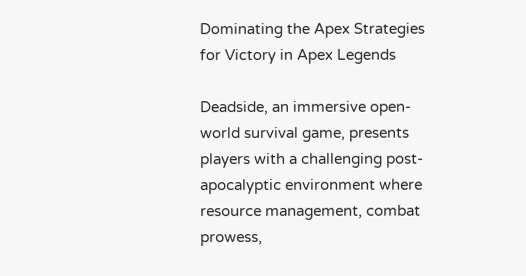Dominating the Apex Strategies for Victory in Apex Legends

Deadside, an immersive open-world survival game, presents players with a challenging post-apocalyptic environment where resource management, combat prowess,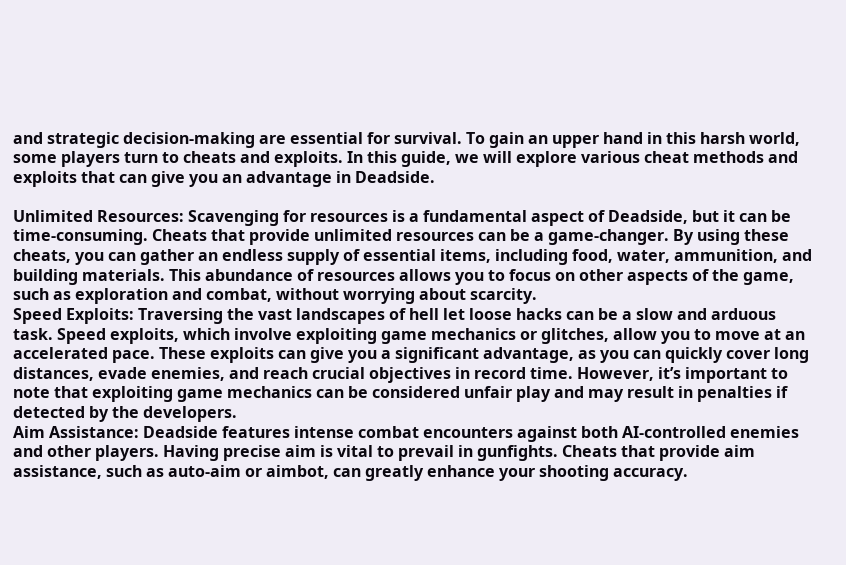and strategic decision-making are essential for survival. To gain an upper hand in this harsh world, some players turn to cheats and exploits. In this guide, we will explore various cheat methods and exploits that can give you an advantage in Deadside.

Unlimited Resources: Scavenging for resources is a fundamental aspect of Deadside, but it can be time-consuming. Cheats that provide unlimited resources can be a game-changer. By using these cheats, you can gather an endless supply of essential items, including food, water, ammunition, and building materials. This abundance of resources allows you to focus on other aspects of the game, such as exploration and combat, without worrying about scarcity.
Speed Exploits: Traversing the vast landscapes of hell let loose hacks can be a slow and arduous task. Speed exploits, which involve exploiting game mechanics or glitches, allow you to move at an accelerated pace. These exploits can give you a significant advantage, as you can quickly cover long distances, evade enemies, and reach crucial objectives in record time. However, it’s important to note that exploiting game mechanics can be considered unfair play and may result in penalties if detected by the developers.
Aim Assistance: Deadside features intense combat encounters against both AI-controlled enemies and other players. Having precise aim is vital to prevail in gunfights. Cheats that provide aim assistance, such as auto-aim or aimbot, can greatly enhance your shooting accuracy.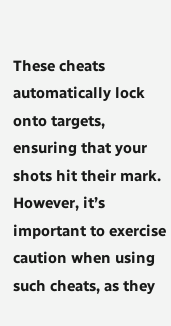These cheats automatically lock onto targets, ensuring that your shots hit their mark. However, it’s important to exercise caution when using such cheats, as they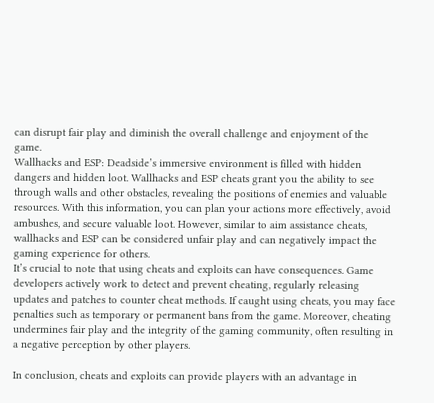can disrupt fair play and diminish the overall challenge and enjoyment of the game.
Wallhacks and ESP: Deadside’s immersive environment is filled with hidden dangers and hidden loot. Wallhacks and ESP cheats grant you the ability to see through walls and other obstacles, revealing the positions of enemies and valuable resources. With this information, you can plan your actions more effectively, avoid ambushes, and secure valuable loot. However, similar to aim assistance cheats, wallhacks and ESP can be considered unfair play and can negatively impact the gaming experience for others.
It’s crucial to note that using cheats and exploits can have consequences. Game developers actively work to detect and prevent cheating, regularly releasing updates and patches to counter cheat methods. If caught using cheats, you may face penalties such as temporary or permanent bans from the game. Moreover, cheating undermines fair play and the integrity of the gaming community, often resulting in a negative perception by other players.

In conclusion, cheats and exploits can provide players with an advantage in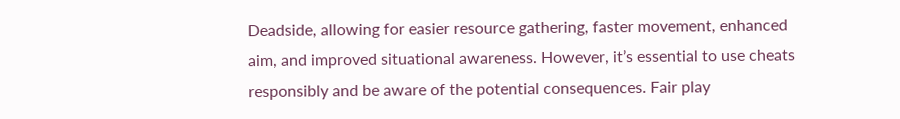Deadside, allowing for easier resource gathering, faster movement, enhanced aim, and improved situational awareness. However, it’s essential to use cheats responsibly and be aware of the potential consequences. Fair play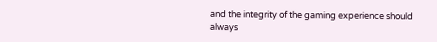and the integrity of the gaming experience should always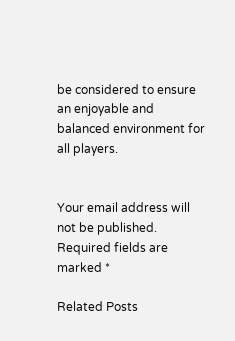be considered to ensure an enjoyable and balanced environment for all players.


Your email address will not be published. Required fields are marked *

Related Posts